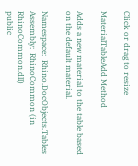Click or drag to resize

MaterialTableAdd Method

Adds a new material to the table based on the default material.

Namespace:  Rhino.DocObjects.Tables
Assembly:  RhinoCommon (in RhinoCommon.dll)
public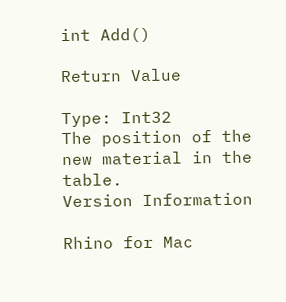int Add()

Return Value

Type: Int32
The position of the new material in the table.
Version Information

Rhino for Mac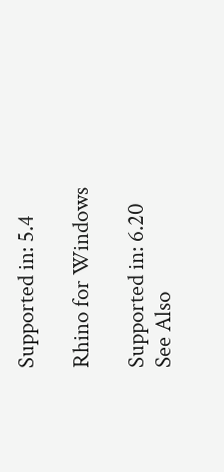Supported in: 5.4

Rhino for Windows

Supported in: 6.20
See Also